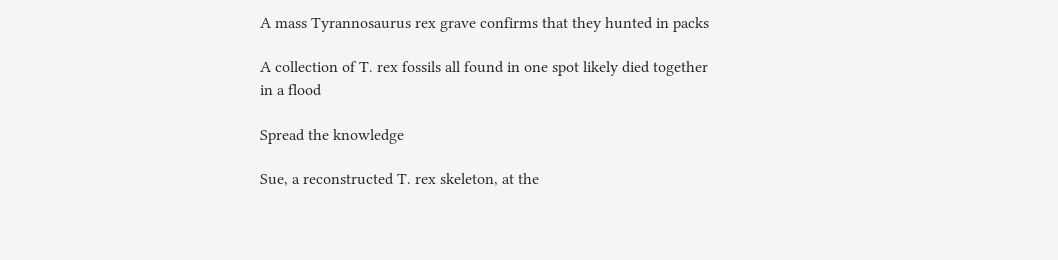A mass Tyrannosaurus rex grave confirms that they hunted in packs

A collection of T. rex fossils all found in one spot likely died together in a flood

Spread the knowledge

Sue, a reconstructed T. rex skeleton, at the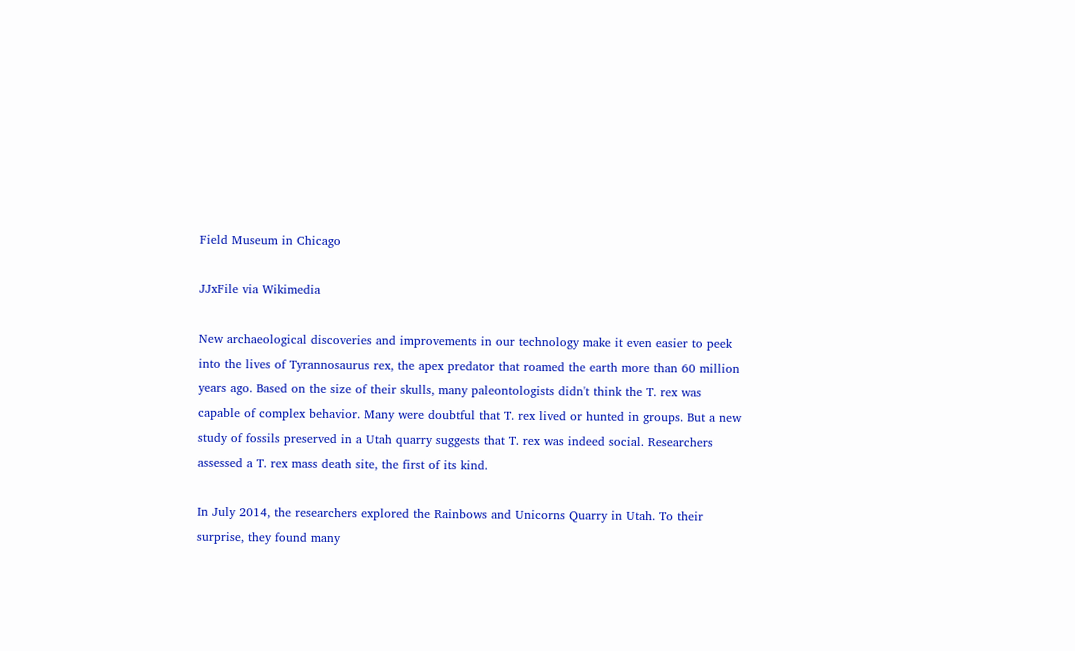Field Museum in Chicago

JJxFile via Wikimedia

New archaeological discoveries and improvements in our technology make it even easier to peek into the lives of Tyrannosaurus rex, the apex predator that roamed the earth more than 60 million years ago. Based on the size of their skulls, many paleontologists didn't think the T. rex was capable of complex behavior. Many were doubtful that T. rex lived or hunted in groups. But a new study of fossils preserved in a Utah quarry suggests that T. rex was indeed social. Researchers assessed a T. rex mass death site, the first of its kind.

In July 2014, the researchers explored the Rainbows and Unicorns Quarry in Utah. To their surprise, they found many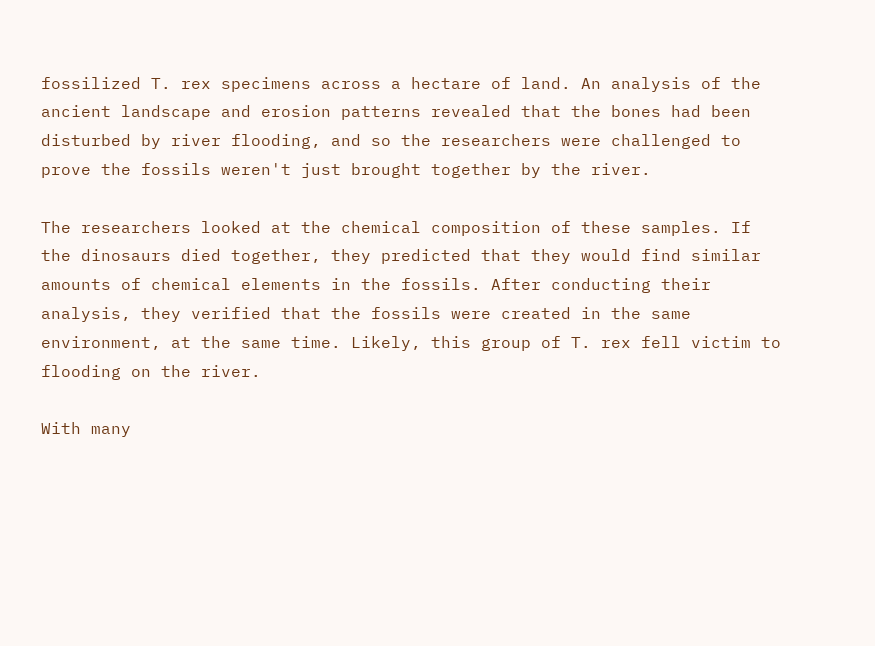fossilized T. rex specimens across a hectare of land. An analysis of the ancient landscape and erosion patterns revealed that the bones had been disturbed by river flooding, and so the researchers were challenged to prove the fossils weren't just brought together by the river.

The researchers looked at the chemical composition of these samples. If the dinosaurs died together, they predicted that they would find similar amounts of chemical elements in the fossils. After conducting their analysis, they verified that the fossils were created in the same environment, at the same time. Likely, this group of T. rex fell victim to flooding on the river.

With many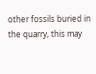other fossils buried in the quarry, this may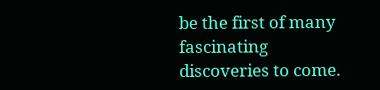be the first of many fascinating discoveries to come.